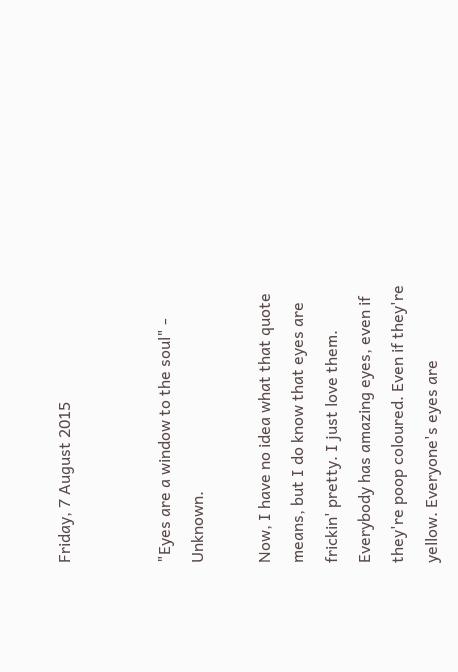Friday, 7 August 2015


"Eyes are a window to the soul" - Unknown.

Now, I have no idea what that quote means, but I do know that eyes are frickin' pretty. I just love them. Everybody has amazing eyes, even if they're poop coloured. Even if they're yellow. Everyone's eyes are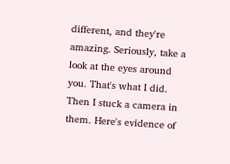different, and they're amazing. Seriously, take a look at the eyes around you. That's what I did. Then I stuck a camera in them. Here's evidence of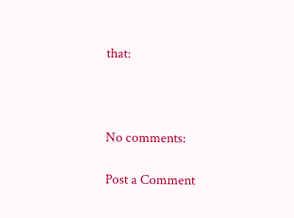that:



No comments:

Post a Comment